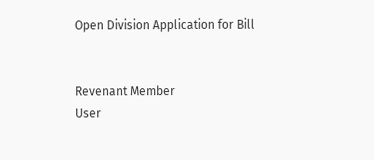Open Division Application for Bill


Revenant Member
User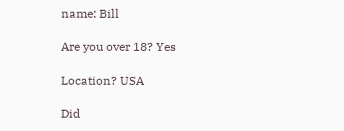name: Bill

Are you over 18? Yes

Location? USA

Did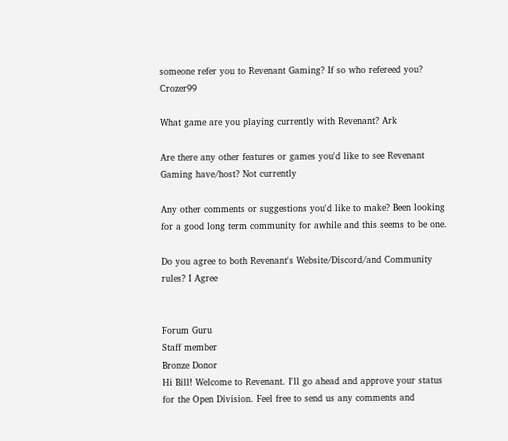someone refer you to Revenant Gaming? If so who refereed you? Crozer99

What game are you playing currently with Revenant? Ark

Are there any other features or games you'd like to see Revenant Gaming have/host? Not currently

Any other comments or suggestions you'd like to make? Been looking for a good long term community for awhile and this seems to be one.

Do you agree to both Revenant's Website/Discord/and Community rules? I Agree


Forum Guru
Staff member
Bronze Donor
Hi Bill! Welcome to Revenant. I'll go ahead and approve your status for the Open Division. Feel free to send us any comments and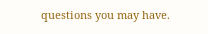questions you may have.